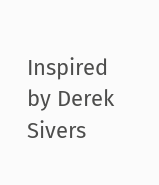Inspired by Derek Sivers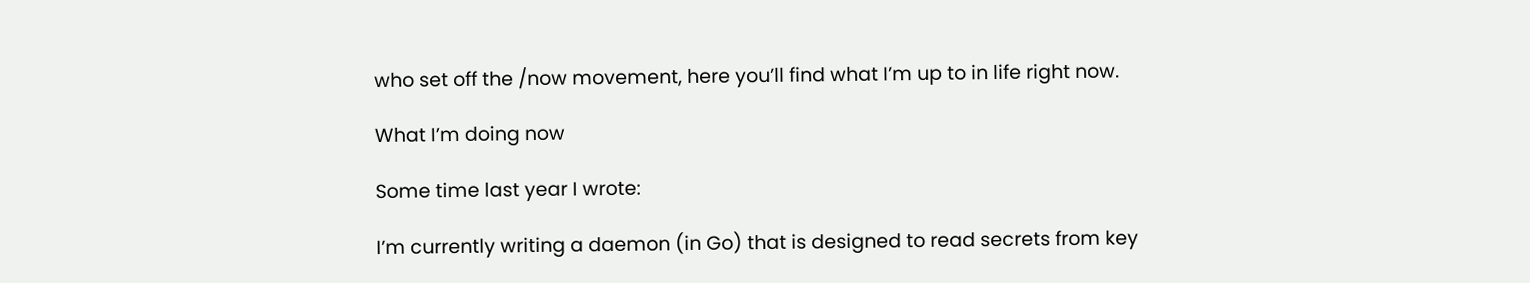who set off the /now movement, here you’ll find what I’m up to in life right now.

What I’m doing now

Some time last year I wrote:

I’m currently writing a daemon (in Go) that is designed to read secrets from key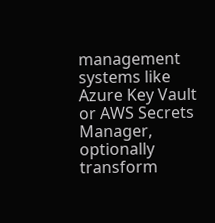management systems like Azure Key Vault or AWS Secrets Manager, optionally transform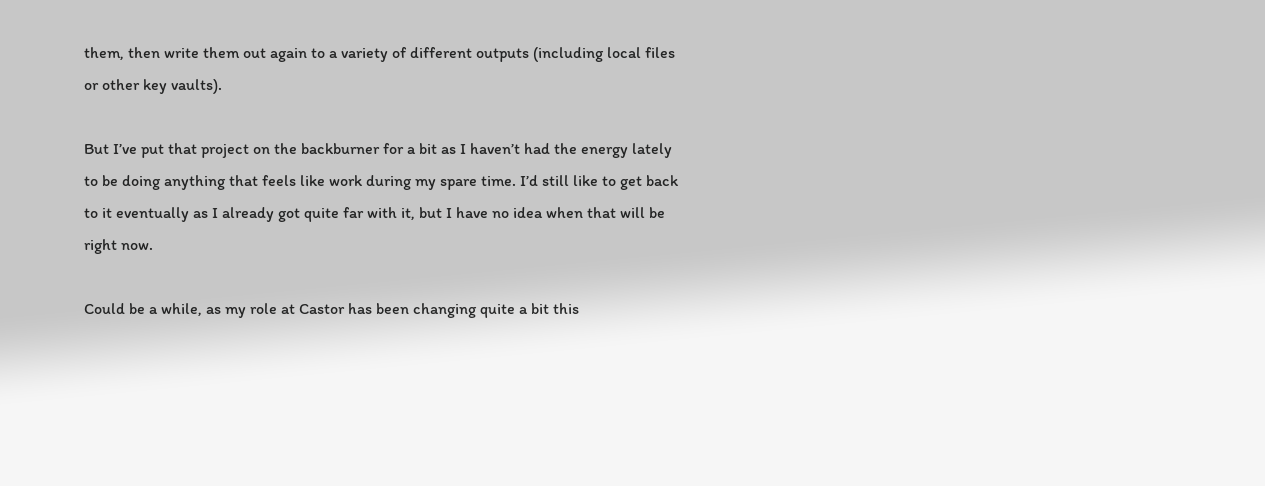them, then write them out again to a variety of different outputs (including local files or other key vaults).

But I’ve put that project on the backburner for a bit as I haven’t had the energy lately to be doing anything that feels like work during my spare time. I’d still like to get back to it eventually as I already got quite far with it, but I have no idea when that will be right now.

Could be a while, as my role at Castor has been changing quite a bit this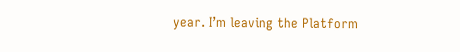year. I’m leaving the Platform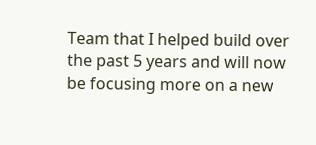Team that I helped build over the past 5 years and will now be focusing more on a new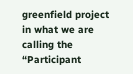greenfield project in what we are calling the “Participant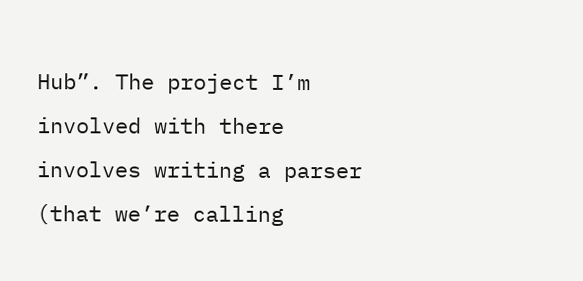Hub”. The project I’m involved with there involves writing a parser (that we’re calling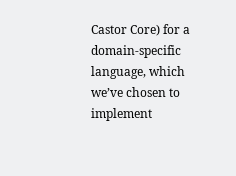Castor Core) for a domain-specific language, which we’ve chosen to implement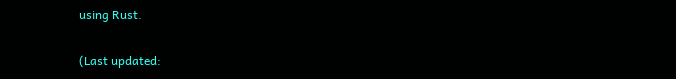using Rust.

(Last updated: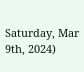Saturday, Mar 9th, 2024)